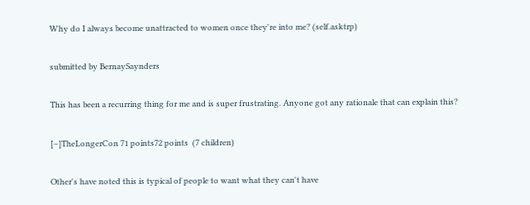Why do I always become unattracted to women once they're into me? (self.asktrp)

submitted by BernaySaynders

This has been a recurring thing for me and is super frustrating. Anyone got any rationale that can explain this?

[–]TheLongerCon 71 points72 points  (7 children)

Other's have noted this is typical of people to want what they can't have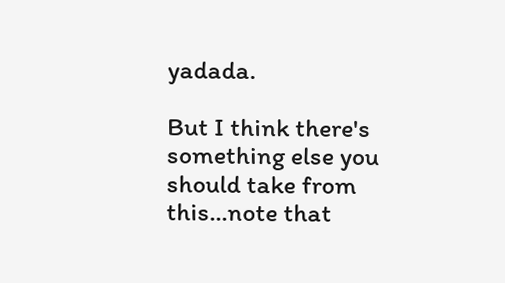yadada.

But I think there's something else you should take from this...note that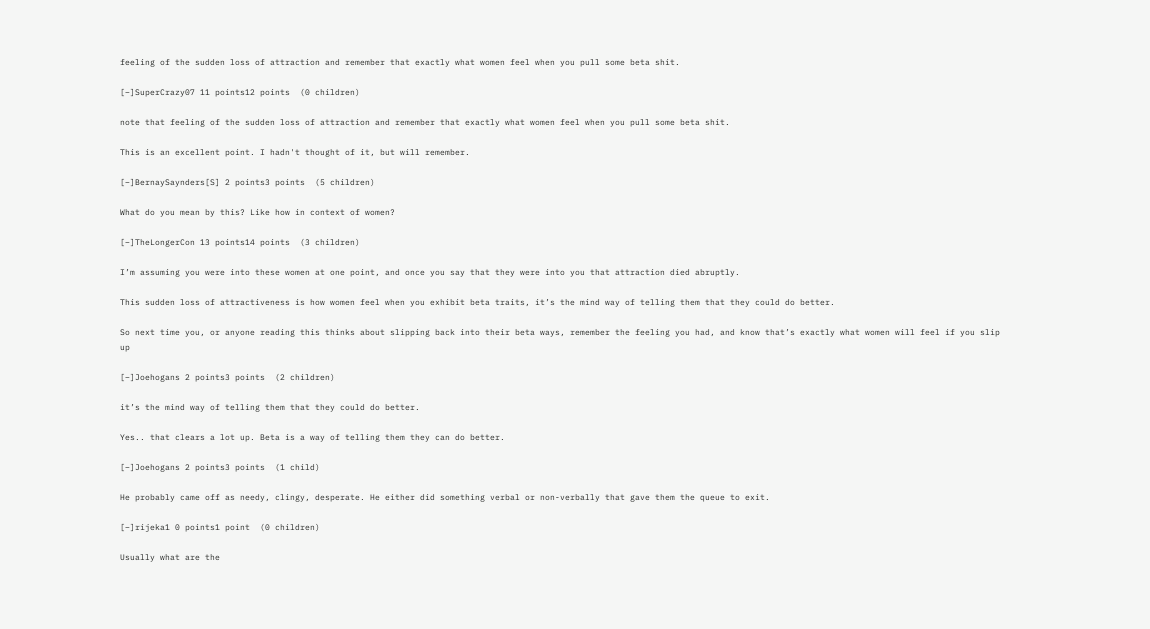feeling of the sudden loss of attraction and remember that exactly what women feel when you pull some beta shit.

[–]SuperCrazy07 11 points12 points  (0 children)

note that feeling of the sudden loss of attraction and remember that exactly what women feel when you pull some beta shit.

This is an excellent point. I hadn't thought of it, but will remember.

[–]BernaySaynders[S] 2 points3 points  (5 children)

What do you mean by this? Like how in context of women?

[–]TheLongerCon 13 points14 points  (3 children)

I’m assuming you were into these women at one point, and once you say that they were into you that attraction died abruptly.

This sudden loss of attractiveness is how women feel when you exhibit beta traits, it’s the mind way of telling them that they could do better.

So next time you, or anyone reading this thinks about slipping back into their beta ways, remember the feeling you had, and know that’s exactly what women will feel if you slip up

[–]Joehogans 2 points3 points  (2 children)

it’s the mind way of telling them that they could do better.

Yes.. that clears a lot up. Beta is a way of telling them they can do better.

[–]Joehogans 2 points3 points  (1 child)

He probably came off as needy, clingy, desperate. He either did something verbal or non-verbally that gave them the queue to exit.

[–]rijeka1 0 points1 point  (0 children)

Usually what are the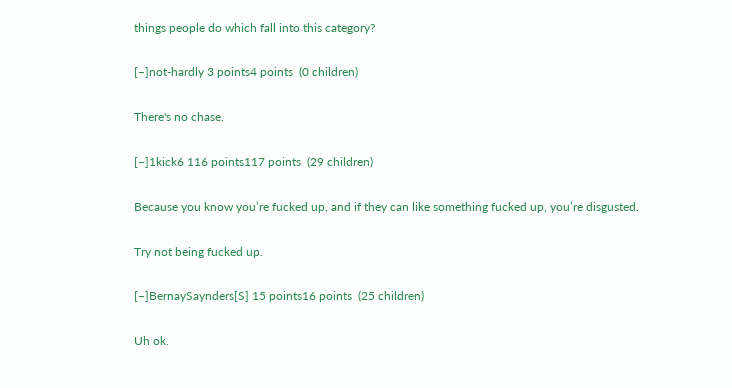things people do which fall into this category?

[–]not-hardly 3 points4 points  (0 children)

There's no chase.

[–]1kick6 116 points117 points  (29 children)

Because you know you’re fucked up, and if they can like something fucked up, you’re disgusted.

Try not being fucked up.

[–]BernaySaynders[S] 15 points16 points  (25 children)

Uh ok.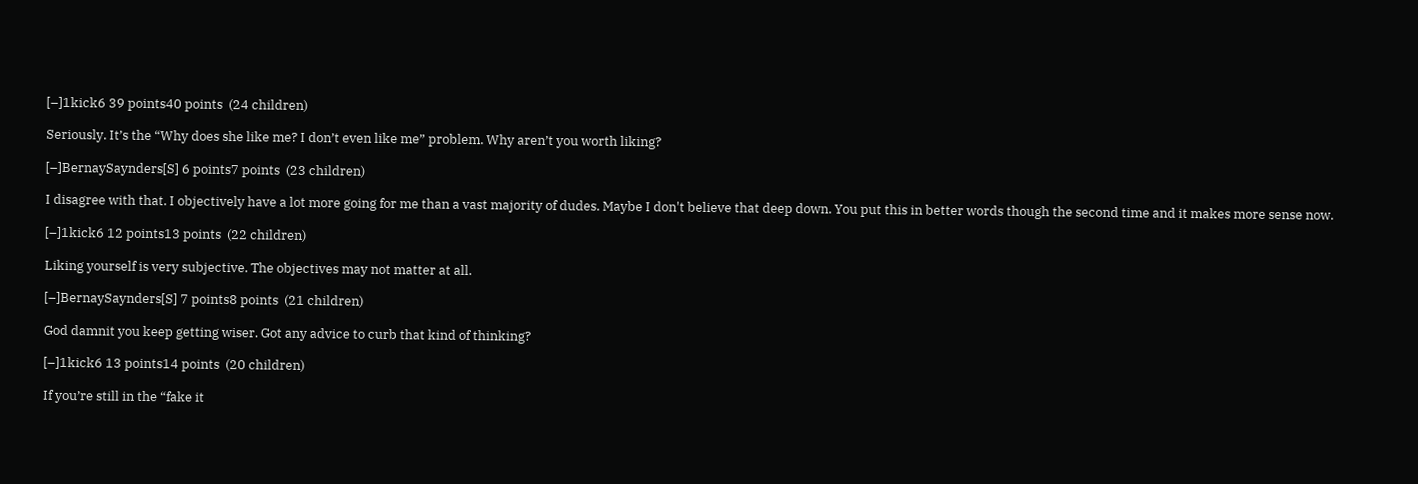[–]1kick6 39 points40 points  (24 children)

Seriously. It’s the “Why does she like me? I don’t even like me” problem. Why aren’t you worth liking?

[–]BernaySaynders[S] 6 points7 points  (23 children)

I disagree with that. I objectively have a lot more going for me than a vast majority of dudes. Maybe I don't believe that deep down. You put this in better words though the second time and it makes more sense now.

[–]1kick6 12 points13 points  (22 children)

Liking yourself is very subjective. The objectives may not matter at all.

[–]BernaySaynders[S] 7 points8 points  (21 children)

God damnit you keep getting wiser. Got any advice to curb that kind of thinking?

[–]1kick6 13 points14 points  (20 children)

If you’re still in the “fake it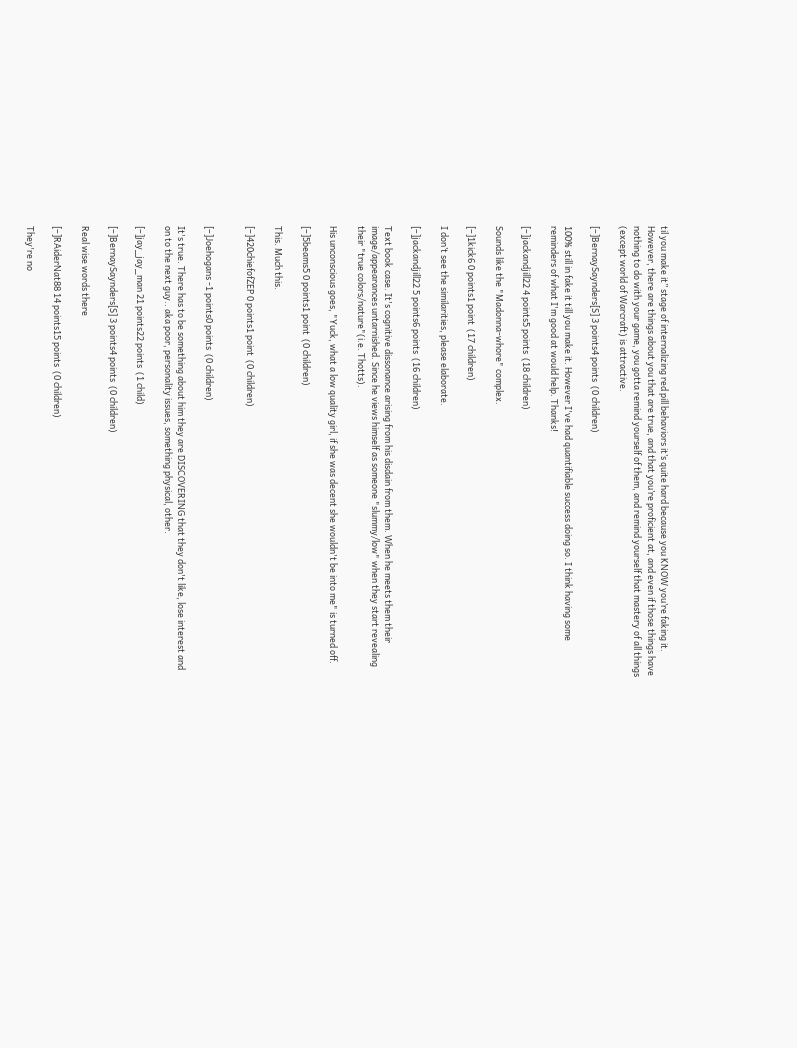til you make it” stage of internalizing red pill behaviors it’s quite hard because you KNOW you’re faking it. However, there are things about you that are true, and that you’re proficient at, and even if those things have nothing to do with your game, you gotta remind yourself of them, and remind yourself that mastery of all things (except world of Warcraft) is attractive.

[–]BernaySaynders[S] 3 points4 points  (0 children)

100% still in fake it till you make it. However I've had quantifiable success doing so. I think having some reminders of what I'm good at would help. Thanks!

[–]jackandjill22 4 points5 points  (18 children)

Sounds like the "Madonna-whore" complex.

[–]1kick6 0 points1 point  (17 children)

I don’t see the similarities, please elaborate.

[–]jackandjill22 5 points6 points  (16 children)

Text book case. It's cognitive dissonance arising from his disdain from them. When he meets them their image/appearances untarnished. Since he views himself as someone "slummy/low" when they start revealing their "true colors/nature"(i.e. Thotts).

His unconscious goes, "Yuck, what a low quality girl, if she was decent she wouldn't be into me" is turned off.

[–]5beams5 0 points1 point  (0 children)

This. Much this.

[–]420chiefofZEP 0 points1 point  (0 children)


[–]Joehogans -1 points0 points  (0 children)

It's true. There has to be something about him they are DISCOVERING that they don't like, lose interest and on to the next guy.. aka poor, personality issues, something physical, other.

[–]jay_jay_man 21 points22 points  (1 child)

[–]BernaySaynders[S] 3 points4 points  (0 children)

Real wise words there

[–]RAiderNat88 14 points15 points  (0 children)

They're no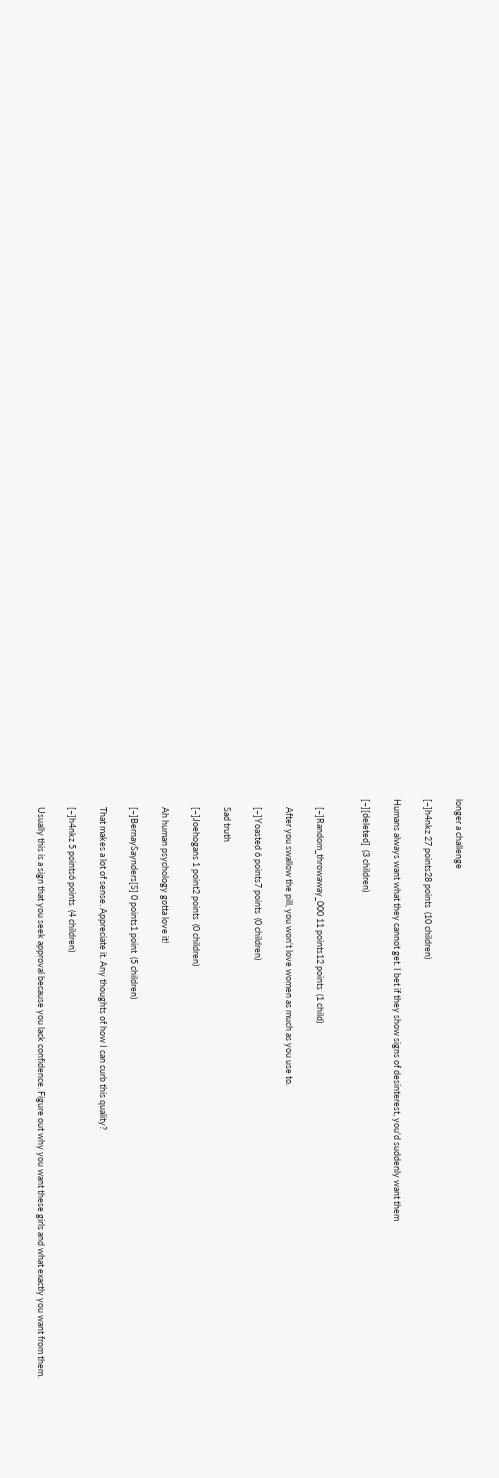longer a challenge

[–]h4nkz 27 points28 points  (10 children)

Humans always want what they cannot get. I bet if they show signs of desinterest, you'd suddenly want them

[–][deleted]  (3 children)


    [–]Random_throwaway_000 11 points12 points  (1 child)

    After you swallow the pill, you won't love women as much as you use to.

    [–]Yoasted 6 points7 points  (0 children)

    Sad truth

    [–]Joehogans 1 point2 points  (0 children)

    Ah human psychology gotta love it!

    [–]BernaySaynders[S] 0 points1 point  (5 children)

    That makes a lot of sense. Appreciate it. Any thoughts of how I can curb this quality?

    [–]h4nkz 5 points6 points  (4 children)

    Usually this is a sign that you seek approval because you lack confidence. Figure out why you want these girls and what exactly you want from them.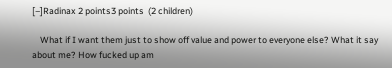[–]Radinax 2 points3 points  (2 children)

    What if I want them just to show off value and power to everyone else? What it say about me? How fucked up am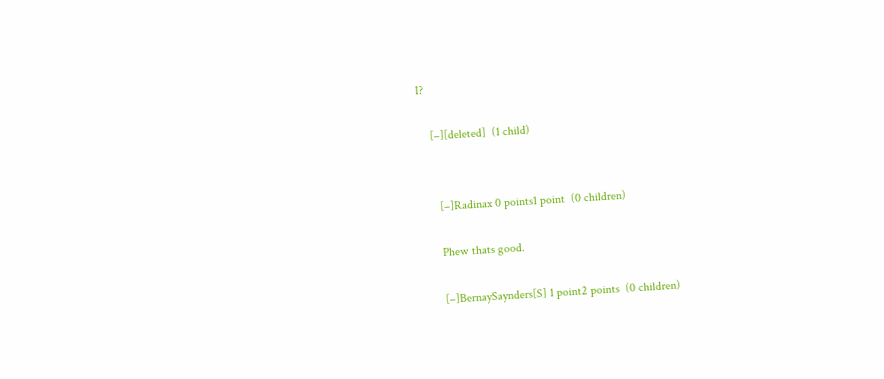I?

    [–][deleted]  (1 child)


      [–]Radinax 0 points1 point  (0 children)

      Phew thats good.

      [–]BernaySaynders[S] 1 point2 points  (0 children)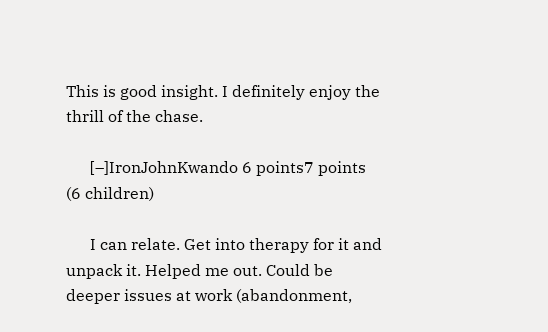This is good insight. I definitely enjoy the thrill of the chase.

      [–]IronJohnKwando 6 points7 points  (6 children)

      I can relate. Get into therapy for it and unpack it. Helped me out. Could be deeper issues at work (abandonment,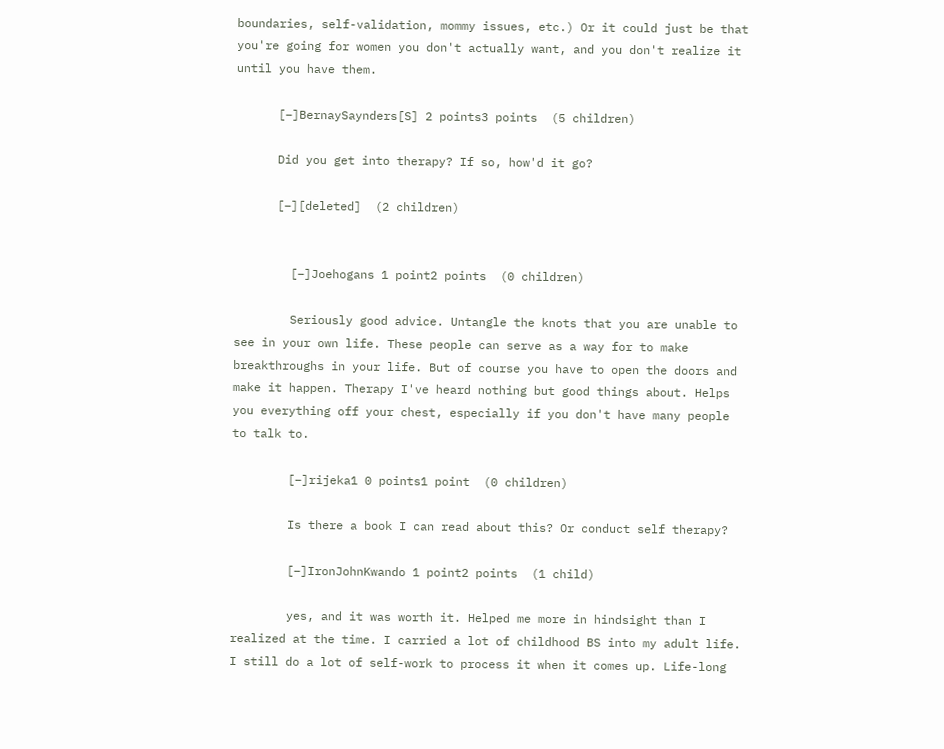boundaries, self-validation, mommy issues, etc.) Or it could just be that you're going for women you don't actually want, and you don't realize it until you have them.

      [–]BernaySaynders[S] 2 points3 points  (5 children)

      Did you get into therapy? If so, how'd it go?

      [–][deleted]  (2 children)


        [–]Joehogans 1 point2 points  (0 children)

        Seriously good advice. Untangle the knots that you are unable to see in your own life. These people can serve as a way for to make breakthroughs in your life. But of course you have to open the doors and make it happen. Therapy I've heard nothing but good things about. Helps you everything off your chest, especially if you don't have many people to talk to.

        [–]rijeka1 0 points1 point  (0 children)

        Is there a book I can read about this? Or conduct self therapy?

        [–]IronJohnKwando 1 point2 points  (1 child)

        yes, and it was worth it. Helped me more in hindsight than I realized at the time. I carried a lot of childhood BS into my adult life. I still do a lot of self-work to process it when it comes up. Life-long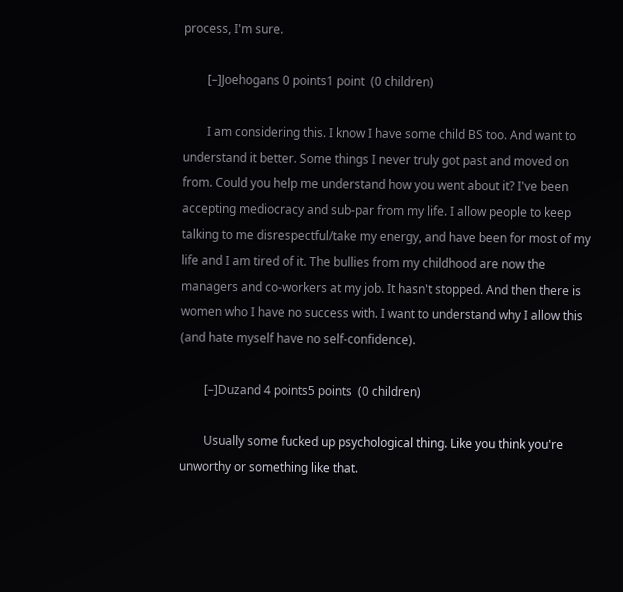process, I'm sure.

        [–]Joehogans 0 points1 point  (0 children)

        I am considering this. I know I have some child BS too. And want to understand it better. Some things I never truly got past and moved on from. Could you help me understand how you went about it? I've been accepting mediocracy and sub-par from my life. I allow people to keep talking to me disrespectful/take my energy, and have been for most of my life and I am tired of it. The bullies from my childhood are now the managers and co-workers at my job. It hasn't stopped. And then there is women who I have no success with. I want to understand why I allow this (and hate myself have no self-confidence).

        [–]Duzand 4 points5 points  (0 children)

        Usually some fucked up psychological thing. Like you think you're unworthy or something like that.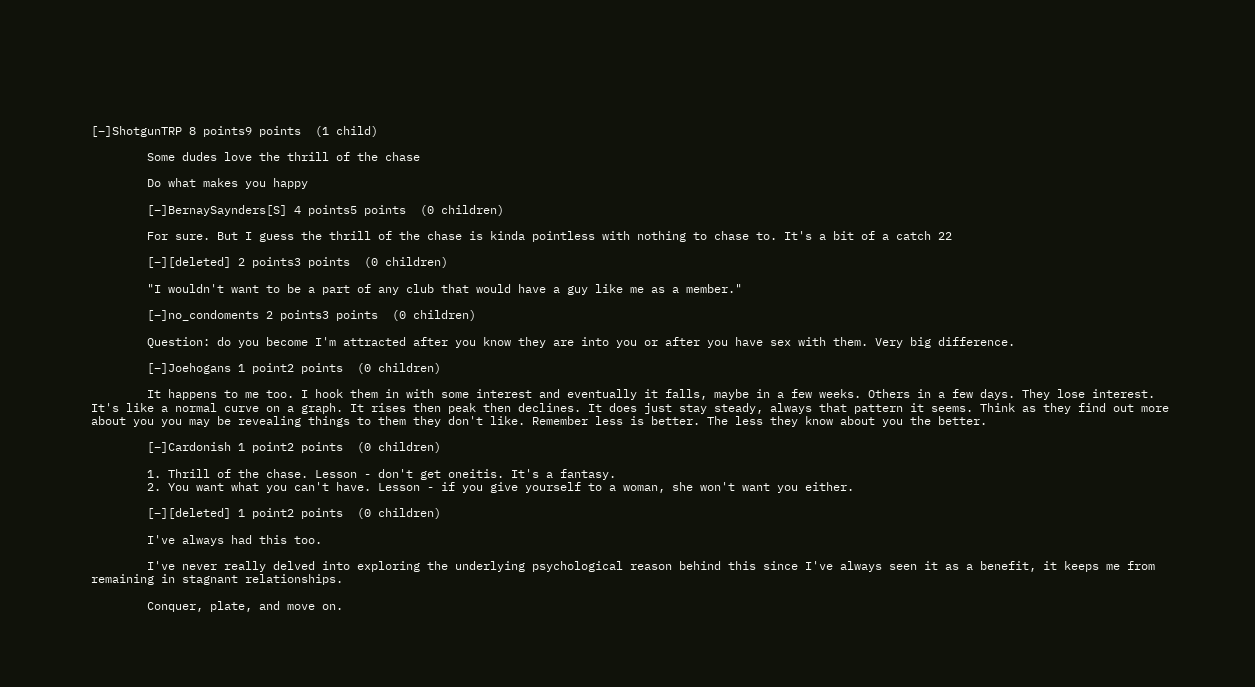[–]ShotgunTRP 8 points9 points  (1 child)

        Some dudes love the thrill of the chase

        Do what makes you happy

        [–]BernaySaynders[S] 4 points5 points  (0 children)

        For sure. But I guess the thrill of the chase is kinda pointless with nothing to chase to. It's a bit of a catch 22

        [–][deleted] 2 points3 points  (0 children)

        "I wouldn't want to be a part of any club that would have a guy like me as a member."

        [–]no_condoments 2 points3 points  (0 children)

        Question: do you become I'm attracted after you know they are into you or after you have sex with them. Very big difference.

        [–]Joehogans 1 point2 points  (0 children)

        It happens to me too. I hook them in with some interest and eventually it falls, maybe in a few weeks. Others in a few days. They lose interest. It's like a normal curve on a graph. It rises then peak then declines. It does just stay steady, always that pattern it seems. Think as they find out more about you you may be revealing things to them they don't like. Remember less is better. The less they know about you the better.

        [–]Cardonish 1 point2 points  (0 children)

        1. Thrill of the chase. Lesson - don't get oneitis. It's a fantasy.
        2. You want what you can't have. Lesson - if you give yourself to a woman, she won't want you either.

        [–][deleted] 1 point2 points  (0 children)

        I've always had this too.

        I've never really delved into exploring the underlying psychological reason behind this since I've always seen it as a benefit, it keeps me from remaining in stagnant relationships.

        Conquer, plate, and move on.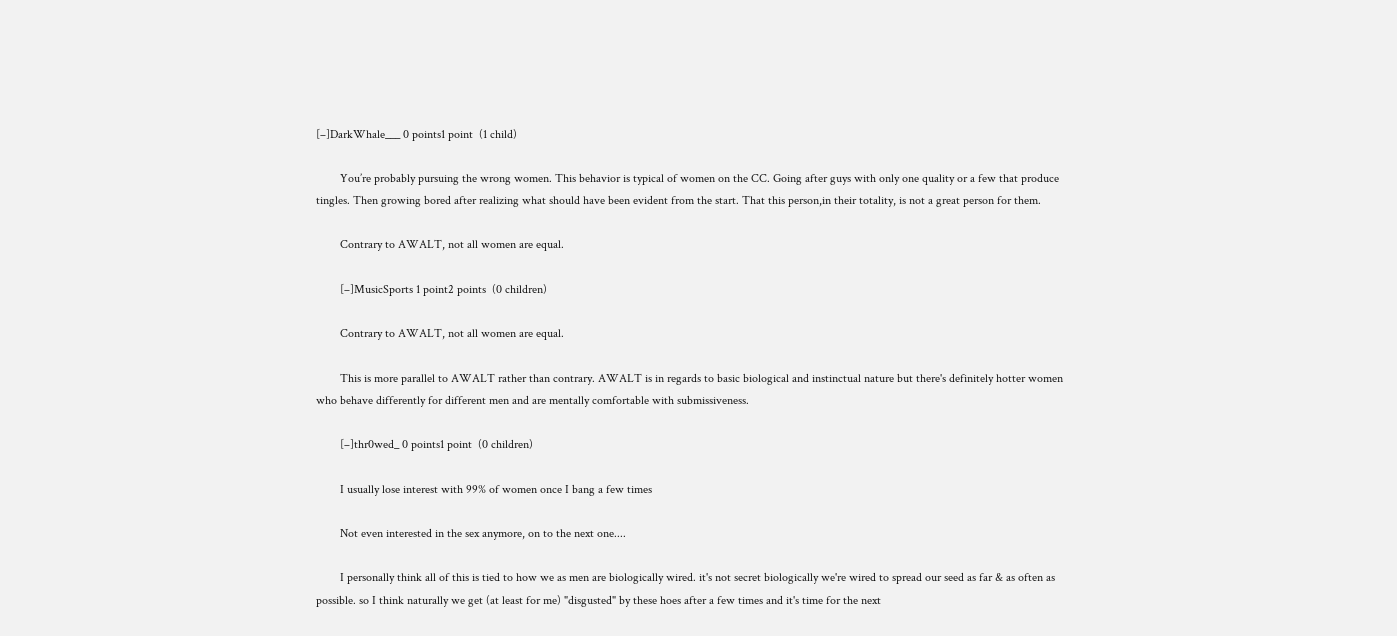[–]DarkWhale___ 0 points1 point  (1 child)

        You’re probably pursuing the wrong women. This behavior is typical of women on the CC. Going after guys with only one quality or a few that produce tingles. Then growing bored after realizing what should have been evident from the start. That this person,in their totality, is not a great person for them.

        Contrary to AWALT, not all women are equal.

        [–]MusicSports 1 point2 points  (0 children)

        Contrary to AWALT, not all women are equal.

        This is more parallel to AWALT rather than contrary. AWALT is in regards to basic biological and instinctual nature but there's definitely hotter women who behave differently for different men and are mentally comfortable with submissiveness.

        [–]thr0wed_ 0 points1 point  (0 children)

        I usually lose interest with 99% of women once I bang a few times

        Not even interested in the sex anymore, on to the next one....

        I personally think all of this is tied to how we as men are biologically wired. it's not secret biologically we're wired to spread our seed as far & as often as possible. so I think naturally we get (at least for me) "disgusted" by these hoes after a few times and it's time for the next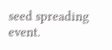seed spreading event.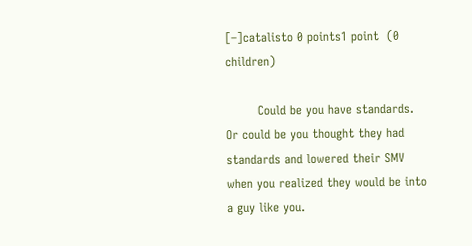[–]catalisto 0 points1 point  (0 children)

        Could be you have standards. Or could be you thought they had standards and lowered their SMV when you realized they would be into a guy like you.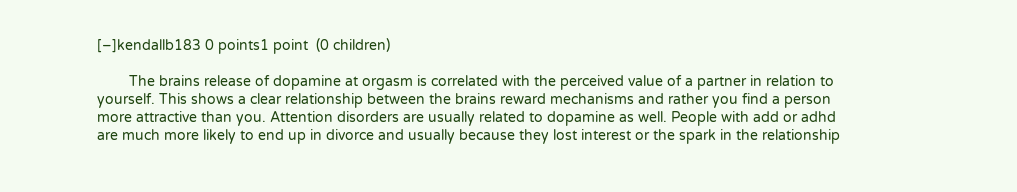[–]kendallb183 0 points1 point  (0 children)

        The brains release of dopamine at orgasm is correlated with the perceived value of a partner in relation to yourself. This shows a clear relationship between the brains reward mechanisms and rather you find a person more attractive than you. Attention disorders are usually related to dopamine as well. People with add or adhd are much more likely to end up in divorce and usually because they lost interest or the spark in the relationship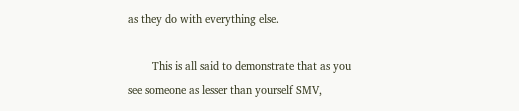as they do with everything else.

        This is all said to demonstrate that as you see someone as lesser than yourself SMV,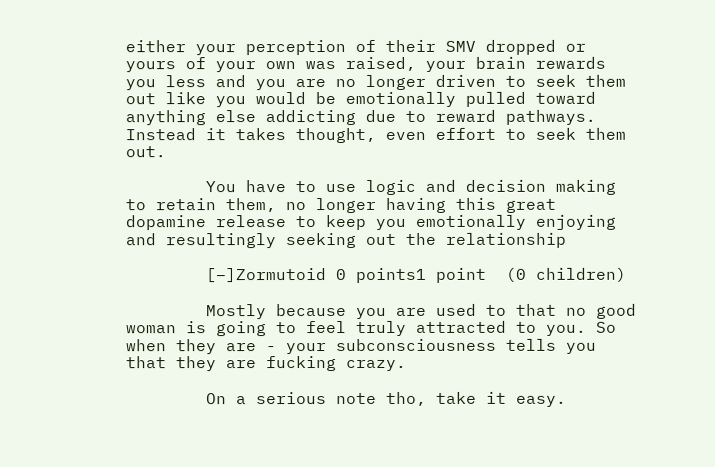either your perception of their SMV dropped or yours of your own was raised, your brain rewards you less and you are no longer driven to seek them out like you would be emotionally pulled toward anything else addicting due to reward pathways. Instead it takes thought, even effort to seek them out.

        You have to use logic and decision making to retain them, no longer having this great dopamine release to keep you emotionally enjoying and resultingly seeking out the relationship

        [–]Zormutoid 0 points1 point  (0 children)

        Mostly because you are used to that no good woman is going to feel truly attracted to you. So when they are - your subconsciousness tells you that they are fucking crazy.

        On a serious note tho, take it easy.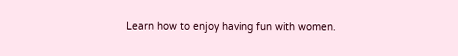Learn how to enjoy having fun with women.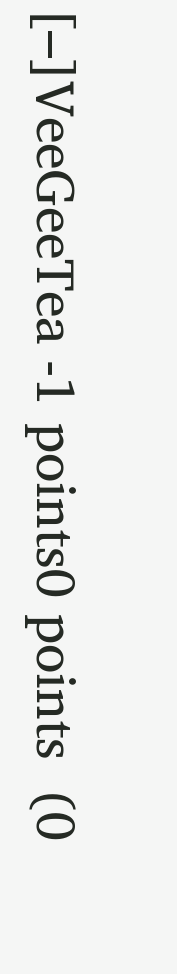[–]VeeGeeTea -1 points0 points  (0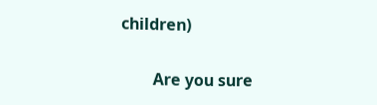children)

        Are you sure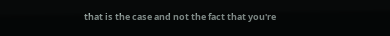that is the case and not the fact that you're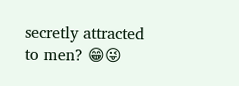secretly attracted to men? 😁😜